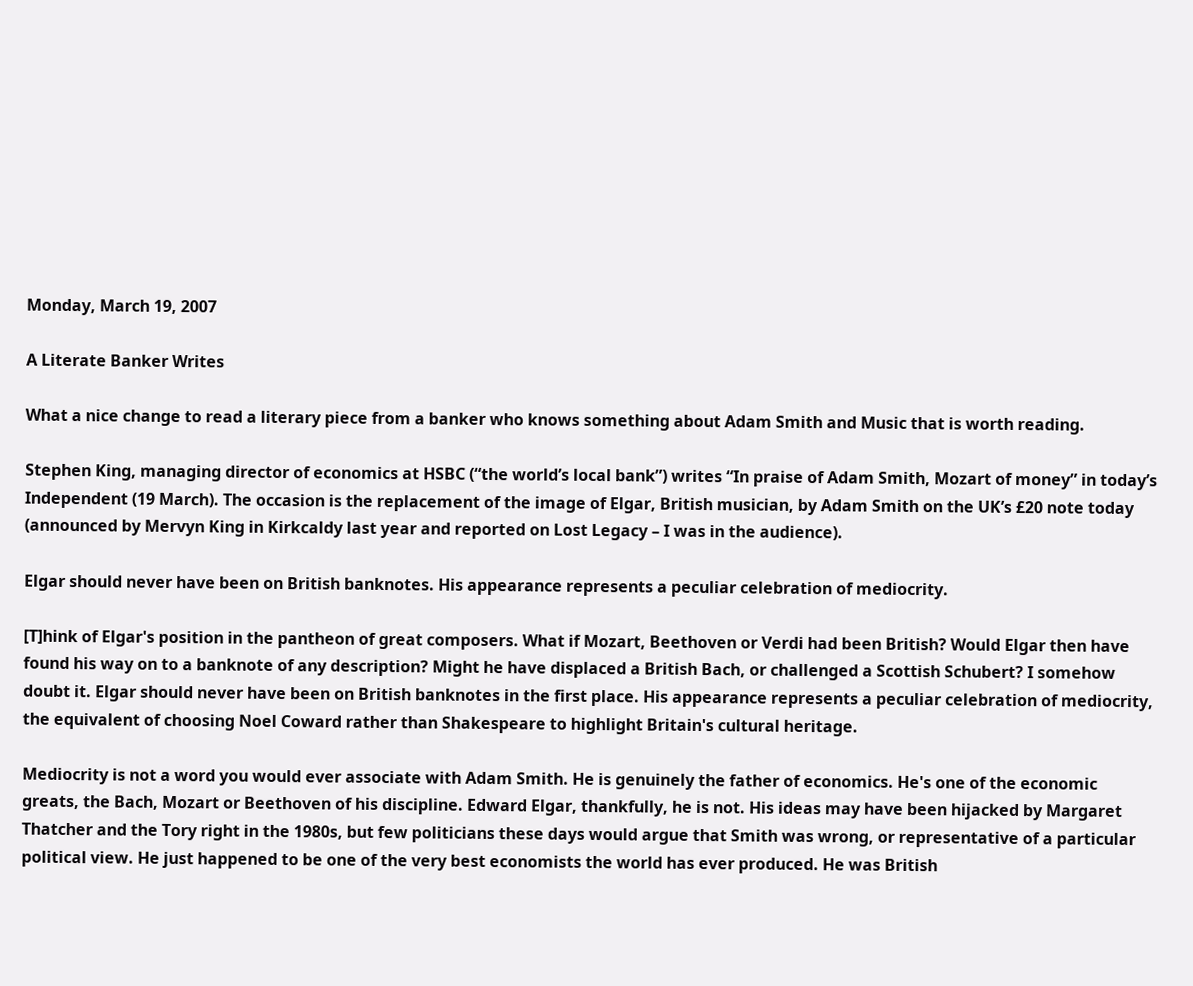Monday, March 19, 2007

A Literate Banker Writes

What a nice change to read a literary piece from a banker who knows something about Adam Smith and Music that is worth reading.

Stephen King, managing director of economics at HSBC (“the world’s local bank”) writes “In praise of Adam Smith, Mozart of money” in today’s Independent (19 March). The occasion is the replacement of the image of Elgar, British musician, by Adam Smith on the UK’s £20 note today (announced by Mervyn King in Kirkcaldy last year and reported on Lost Legacy – I was in the audience).

Elgar should never have been on British banknotes. His appearance represents a peculiar celebration of mediocrity.

[T]hink of Elgar's position in the pantheon of great composers. What if Mozart, Beethoven or Verdi had been British? Would Elgar then have found his way on to a banknote of any description? Might he have displaced a British Bach, or challenged a Scottish Schubert? I somehow doubt it. Elgar should never have been on British banknotes in the first place. His appearance represents a peculiar celebration of mediocrity, the equivalent of choosing Noel Coward rather than Shakespeare to highlight Britain's cultural heritage.

Mediocrity is not a word you would ever associate with Adam Smith. He is genuinely the father of economics. He's one of the economic greats, the Bach, Mozart or Beethoven of his discipline. Edward Elgar, thankfully, he is not. His ideas may have been hijacked by Margaret Thatcher and the Tory right in the 1980s, but few politicians these days would argue that Smith was wrong, or representative of a particular political view. He just happened to be one of the very best economists the world has ever produced. He was British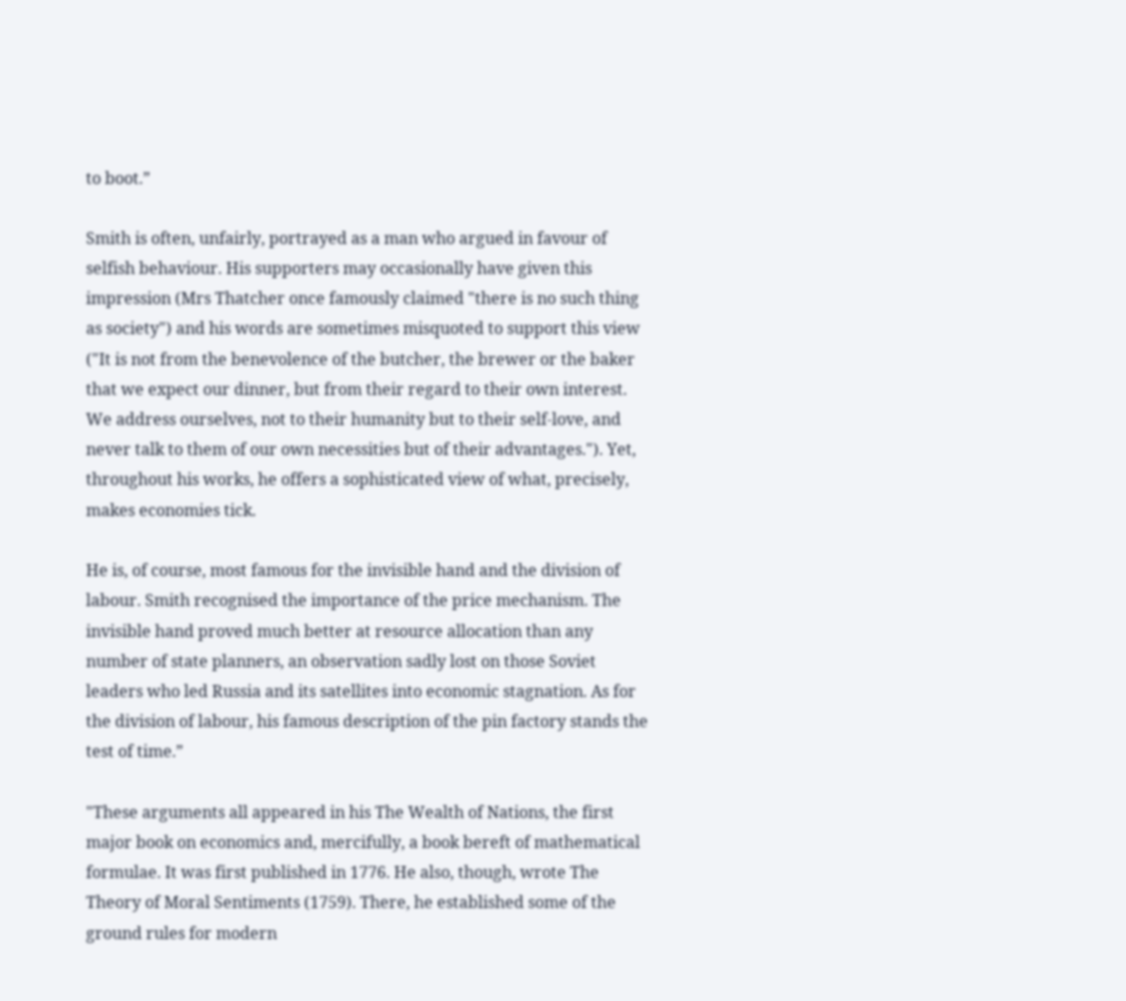to boot.”

Smith is often, unfairly, portrayed as a man who argued in favour of selfish behaviour. His supporters may occasionally have given this impression (Mrs Thatcher once famously claimed "there is no such thing as society") and his words are sometimes misquoted to support this view ("It is not from the benevolence of the butcher, the brewer or the baker that we expect our dinner, but from their regard to their own interest. We address ourselves, not to their humanity but to their self-love, and never talk to them of our own necessities but of their advantages."). Yet, throughout his works, he offers a sophisticated view of what, precisely, makes economies tick.

He is, of course, most famous for the invisible hand and the division of labour. Smith recognised the importance of the price mechanism. The invisible hand proved much better at resource allocation than any number of state planners, an observation sadly lost on those Soviet leaders who led Russia and its satellites into economic stagnation. As for the division of labour, his famous description of the pin factory stands the test of time.”

"These arguments all appeared in his The Wealth of Nations, the first major book on economics and, mercifully, a book bereft of mathematical formulae. It was first published in 1776. He also, though, wrote The Theory of Moral Sentiments (1759). There, he established some of the ground rules for modern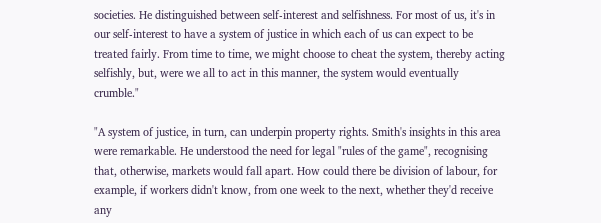societies. He distinguished between self-interest and selfishness. For most of us, it's in our self-interest to have a system of justice in which each of us can expect to be treated fairly. From time to time, we might choose to cheat the system, thereby acting selfishly, but, were we all to act in this manner, the system would eventually crumble."

"A system of justice, in turn, can underpin property rights. Smith's insights in this area were remarkable. He understood the need for legal "rules of the game", recognising that, otherwise, markets would fall apart. How could there be division of labour, for example, if workers didn't know, from one week to the next, whether they'd receive any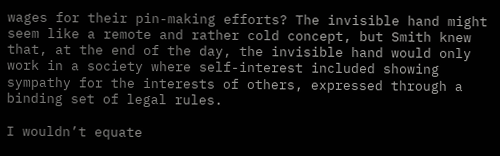wages for their pin-making efforts? The invisible hand might seem like a remote and rather cold concept, but Smith knew that, at the end of the day, the invisible hand would only work in a society where self-interest included showing sympathy for the interests of others, expressed through a binding set of legal rules.

I wouldn’t equate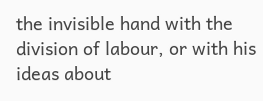the invisible hand with the division of labour, or with his ideas about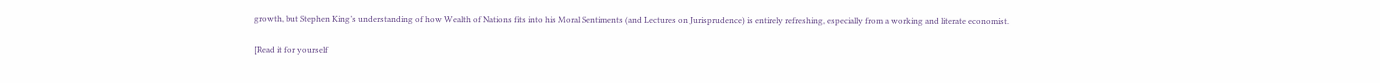growth, but Stephen King’s understanding of how Wealth of Nations fits into his Moral Sentiments (and Lectures on Jurisprudence) is entirely refreshing, especially from a working and literate economist.

[Read it for yourself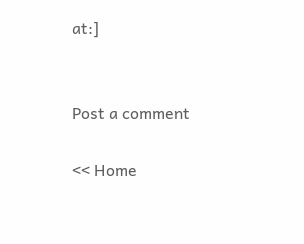at:]


Post a comment

<< Home